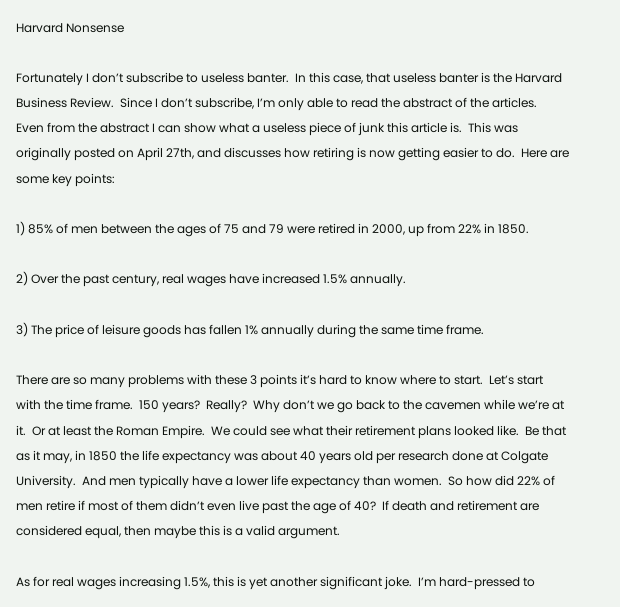Harvard Nonsense

Fortunately I don’t subscribe to useless banter.  In this case, that useless banter is the Harvard Business Review.  Since I don’t subscribe, I’m only able to read the abstract of the articles.  Even from the abstract I can show what a useless piece of junk this article is.  This was originally posted on April 27th, and discusses how retiring is now getting easier to do.  Here are some key points:

1) 85% of men between the ages of 75 and 79 were retired in 2000, up from 22% in 1850.

2) Over the past century, real wages have increased 1.5% annually.

3) The price of leisure goods has fallen 1% annually during the same time frame.

There are so many problems with these 3 points it’s hard to know where to start.  Let’s start with the time frame.  150 years?  Really?  Why don’t we go back to the cavemen while we’re at it.  Or at least the Roman Empire.  We could see what their retirement plans looked like.  Be that as it may, in 1850 the life expectancy was about 40 years old per research done at Colgate University.  And men typically have a lower life expectancy than women.  So how did 22% of men retire if most of them didn’t even live past the age of 40?  If death and retirement are considered equal, then maybe this is a valid argument.

As for real wages increasing 1.5%, this is yet another significant joke.  I’m hard-pressed to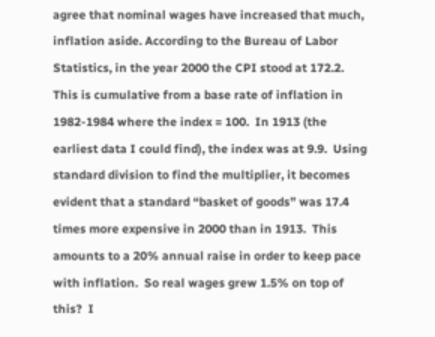agree that nominal wages have increased that much, inflation aside. According to the Bureau of Labor Statistics, in the year 2000 the CPI stood at 172.2.  This is cumulative from a base rate of inflation in 1982-1984 where the index = 100.  In 1913 (the earliest data I could find), the index was at 9.9.  Using standard division to find the multiplier, it becomes evident that a standard “basket of goods” was 17.4 times more expensive in 2000 than in 1913.  This amounts to a 20% annual raise in order to keep pace with inflation.  So real wages grew 1.5% on top of this?  I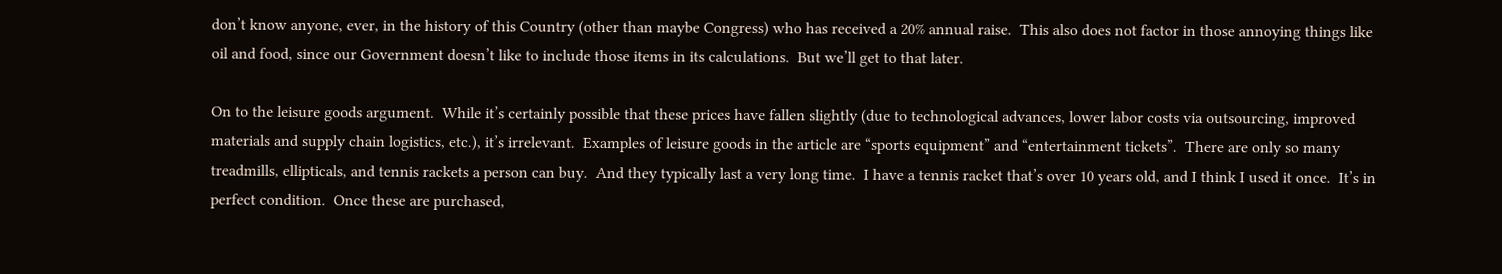don’t know anyone, ever, in the history of this Country (other than maybe Congress) who has received a 20% annual raise.  This also does not factor in those annoying things like oil and food, since our Government doesn’t like to include those items in its calculations.  But we’ll get to that later.

On to the leisure goods argument.  While it’s certainly possible that these prices have fallen slightly (due to technological advances, lower labor costs via outsourcing, improved materials and supply chain logistics, etc.), it’s irrelevant.  Examples of leisure goods in the article are “sports equipment” and “entertainment tickets”.  There are only so many treadmills, ellipticals, and tennis rackets a person can buy.  And they typically last a very long time.  I have a tennis racket that’s over 10 years old, and I think I used it once.  It’s in perfect condition.  Once these are purchased,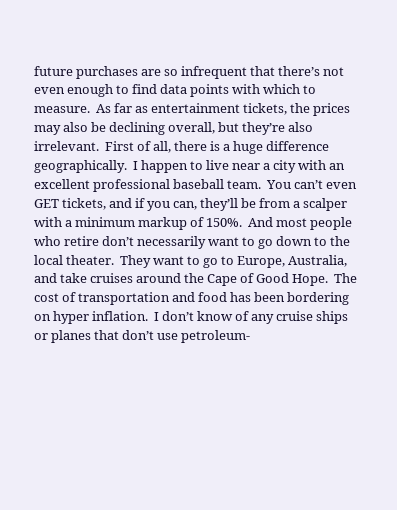future purchases are so infrequent that there’s not even enough to find data points with which to measure.  As far as entertainment tickets, the prices may also be declining overall, but they’re also irrelevant.  First of all, there is a huge difference geographically.  I happen to live near a city with an excellent professional baseball team.  You can’t even GET tickets, and if you can, they’ll be from a scalper with a minimum markup of 150%.  And most people who retire don’t necessarily want to go down to the local theater.  They want to go to Europe, Australia, and take cruises around the Cape of Good Hope.  The cost of transportation and food has been bordering on hyper inflation.  I don’t know of any cruise ships or planes that don’t use petroleum-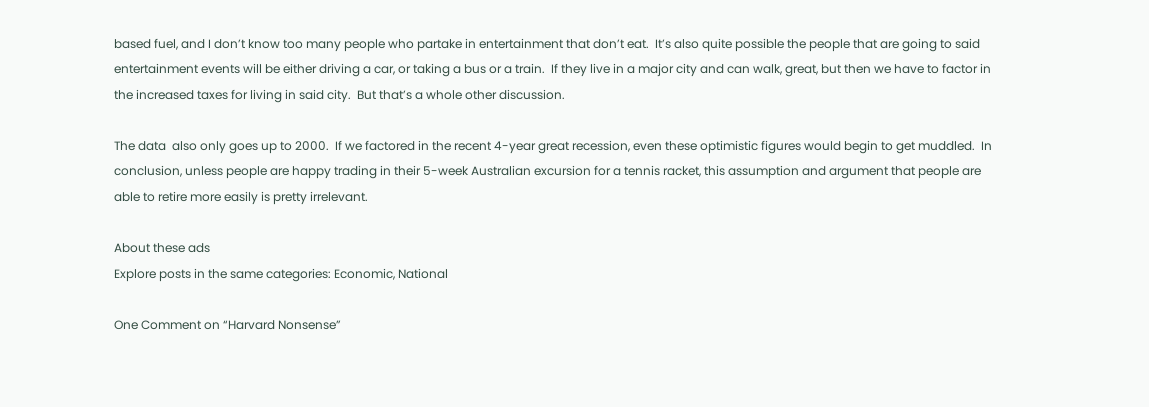based fuel, and I don’t know too many people who partake in entertainment that don’t eat.  It’s also quite possible the people that are going to said entertainment events will be either driving a car, or taking a bus or a train.  If they live in a major city and can walk, great, but then we have to factor in the increased taxes for living in said city.  But that’s a whole other discussion.

The data  also only goes up to 2000.  If we factored in the recent 4-year great recession, even these optimistic figures would begin to get muddled.  In conclusion, unless people are happy trading in their 5-week Australian excursion for a tennis racket, this assumption and argument that people are able to retire more easily is pretty irrelevant.

About these ads
Explore posts in the same categories: Economic, National

One Comment on “Harvard Nonsense”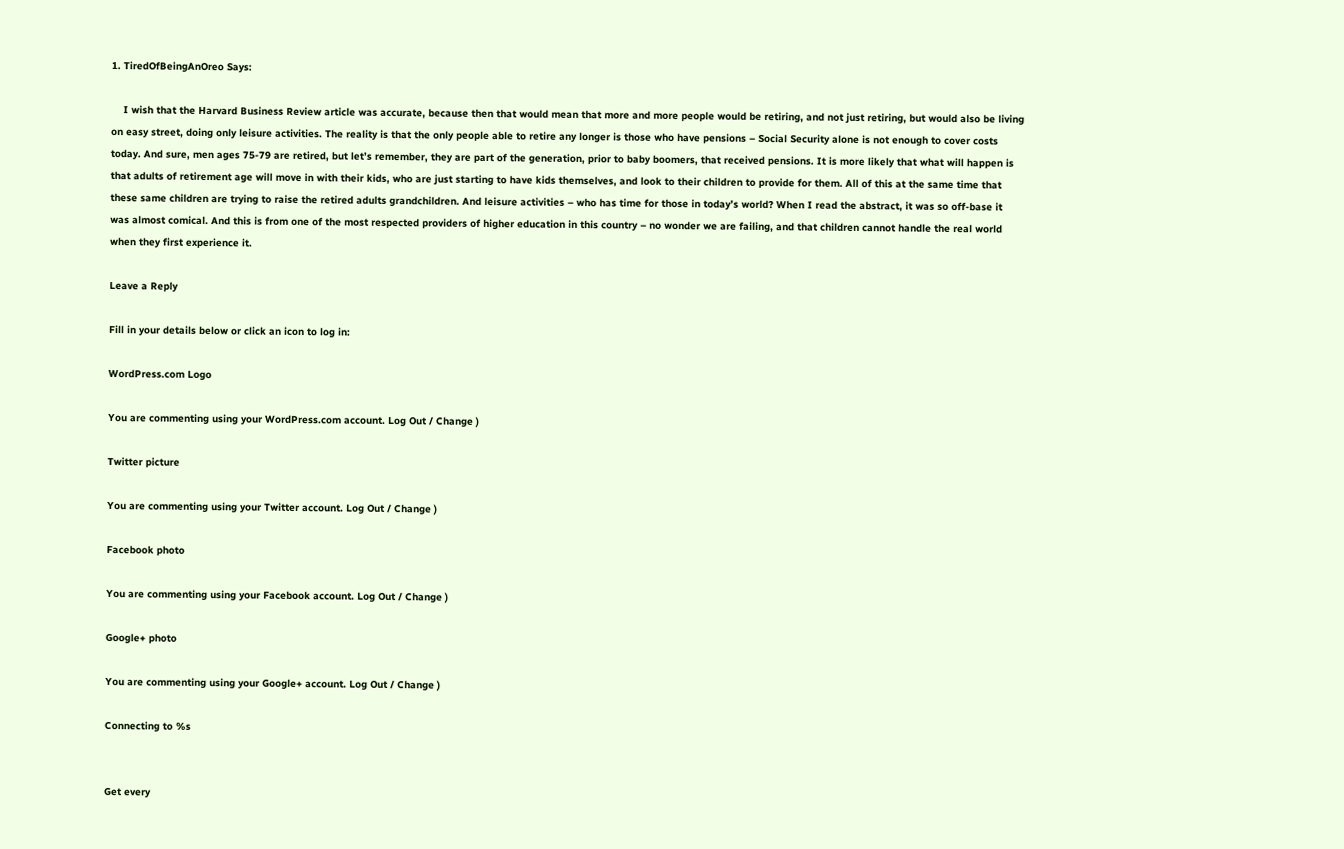1. TiredOfBeingAnOreo Says:

    I wish that the Harvard Business Review article was accurate, because then that would mean that more and more people would be retiring, and not just retiring, but would also be living on easy street, doing only leisure activities. The reality is that the only people able to retire any longer is those who have pensions – Social Security alone is not enough to cover costs today. And sure, men ages 75-79 are retired, but let’s remember, they are part of the generation, prior to baby boomers, that received pensions. It is more likely that what will happen is that adults of retirement age will move in with their kids, who are just starting to have kids themselves, and look to their children to provide for them. All of this at the same time that these same children are trying to raise the retired adults grandchildren. And leisure activities – who has time for those in today’s world? When I read the abstract, it was so off-base it was almost comical. And this is from one of the most respected providers of higher education in this country – no wonder we are failing, and that children cannot handle the real world when they first experience it.

Leave a Reply

Fill in your details below or click an icon to log in:

WordPress.com Logo

You are commenting using your WordPress.com account. Log Out / Change )

Twitter picture

You are commenting using your Twitter account. Log Out / Change )

Facebook photo

You are commenting using your Facebook account. Log Out / Change )

Google+ photo

You are commenting using your Google+ account. Log Out / Change )

Connecting to %s


Get every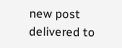new post delivered to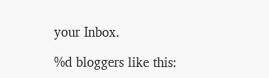your Inbox.

%d bloggers like this: